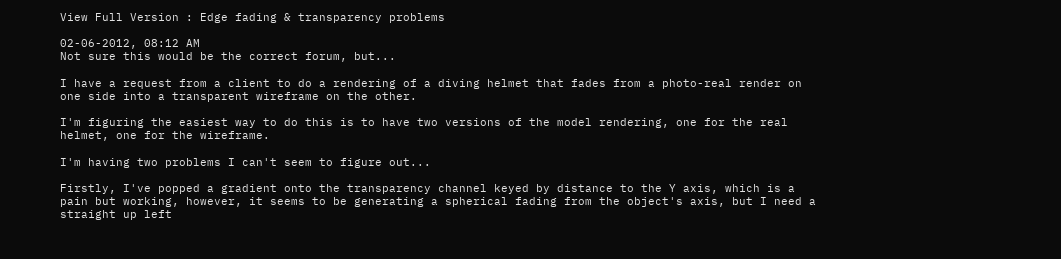View Full Version : Edge fading & transparency problems

02-06-2012, 08:12 AM
Not sure this would be the correct forum, but...

I have a request from a client to do a rendering of a diving helmet that fades from a photo-real render on one side into a transparent wireframe on the other.

I'm figuring the easiest way to do this is to have two versions of the model rendering, one for the real helmet, one for the wireframe.

I'm having two problems I can't seem to figure out...

Firstly, I've popped a gradient onto the transparency channel keyed by distance to the Y axis, which is a pain but working, however, it seems to be generating a spherical fading from the object's axis, but I need a straight up left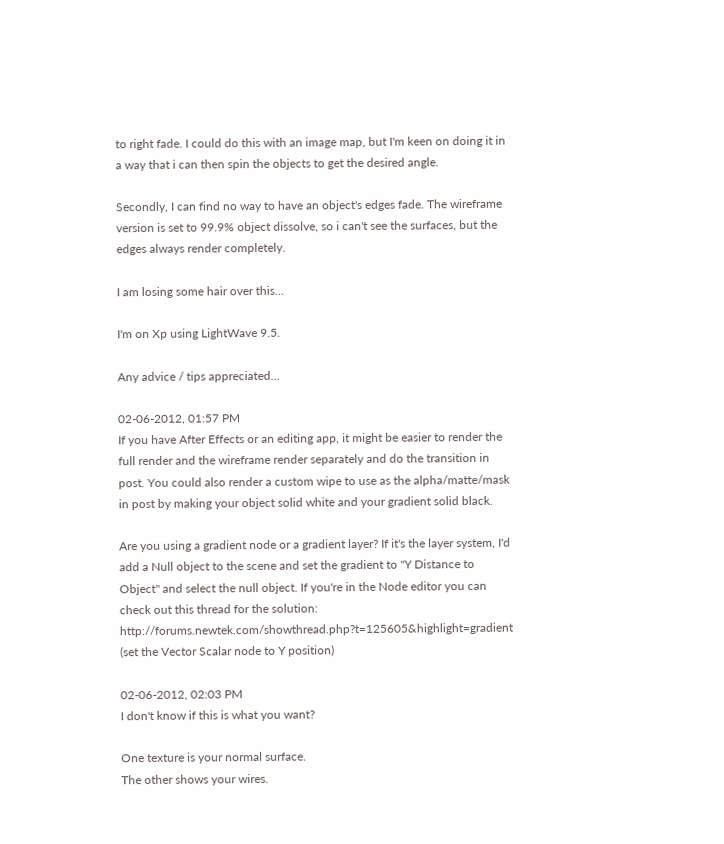to right fade. I could do this with an image map, but I'm keen on doing it in a way that i can then spin the objects to get the desired angle.

Secondly, I can find no way to have an object's edges fade. The wireframe version is set to 99.9% object dissolve, so i can't see the surfaces, but the edges always render completely.

I am losing some hair over this...

I'm on Xp using LightWave 9.5.

Any advice / tips appreciated...

02-06-2012, 01:57 PM
If you have After Effects or an editing app, it might be easier to render the full render and the wireframe render separately and do the transition in post. You could also render a custom wipe to use as the alpha/matte/mask in post by making your object solid white and your gradient solid black.

Are you using a gradient node or a gradient layer? If it's the layer system, I'd add a Null object to the scene and set the gradient to "Y Distance to Object" and select the null object. If you're in the Node editor you can check out this thread for the solution: http://forums.newtek.com/showthread.php?t=125605&highlight=gradient (set the Vector Scalar node to Y position)

02-06-2012, 02:03 PM
I don't know if this is what you want?

One texture is your normal surface.
The other shows your wires.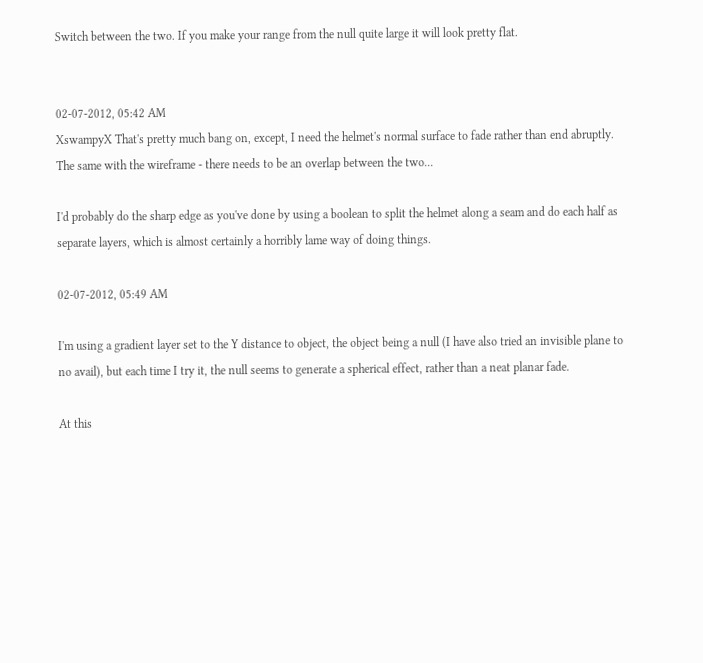Switch between the two. If you make your range from the null quite large it will look pretty flat.


02-07-2012, 05:42 AM
XswampyX That's pretty much bang on, except, I need the helmet's normal surface to fade rather than end abruptly. The same with the wireframe - there needs to be an overlap between the two...

I'd probably do the sharp edge as you've done by using a boolean to split the helmet along a seam and do each half as separate layers, which is almost certainly a horribly lame way of doing things.

02-07-2012, 05:49 AM

I'm using a gradient layer set to the Y distance to object, the object being a null (I have also tried an invisible plane to no avail), but each time I try it, the null seems to generate a spherical effect, rather than a neat planar fade.

At this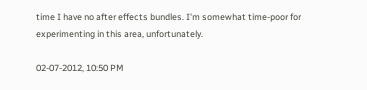time I have no after effects bundles. I'm somewhat time-poor for experimenting in this area, unfortunately.

02-07-2012, 10:50 PM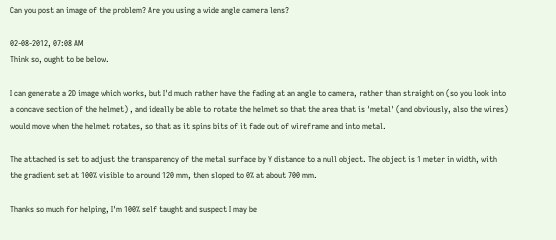Can you post an image of the problem? Are you using a wide angle camera lens?

02-08-2012, 07:08 AM
Think so, ought to be below.

I can generate a 2D image which works, but I'd much rather have the fading at an angle to camera, rather than straight on (so you look into a concave section of the helmet) , and ideally be able to rotate the helmet so that the area that is 'metal' (and obviously, also the wires) would move when the helmet rotates, so that as it spins bits of it fade out of wireframe and into metal.

The attached is set to adjust the transparency of the metal surface by Y distance to a null object. The object is 1 meter in width, with the gradient set at 100% visible to around 120 mm, then sloped to 0% at about 700 mm.

Thanks so much for helping, I'm 100% self taught and suspect I may be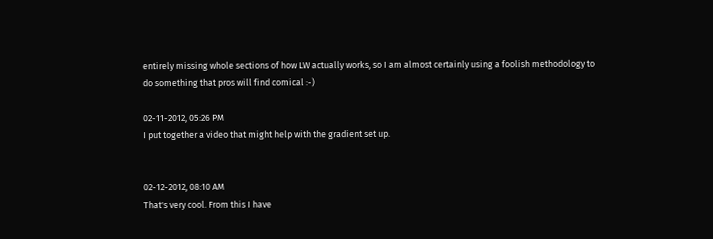entirely missing whole sections of how LW actually works, so I am almost certainly using a foolish methodology to do something that pros will find comical :-)

02-11-2012, 05:26 PM
I put together a video that might help with the gradient set up.


02-12-2012, 08:10 AM
That's very cool. From this I have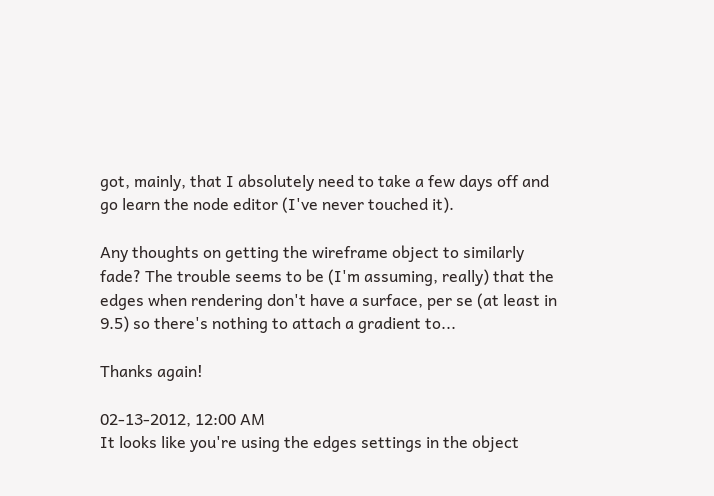got, mainly, that I absolutely need to take a few days off and go learn the node editor (I've never touched it).

Any thoughts on getting the wireframe object to similarly fade? The trouble seems to be (I'm assuming, really) that the edges when rendering don't have a surface, per se (at least in 9.5) so there's nothing to attach a gradient to...

Thanks again!

02-13-2012, 12:00 AM
It looks like you're using the edges settings in the object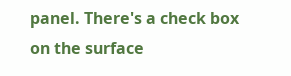panel. There's a check box on the surface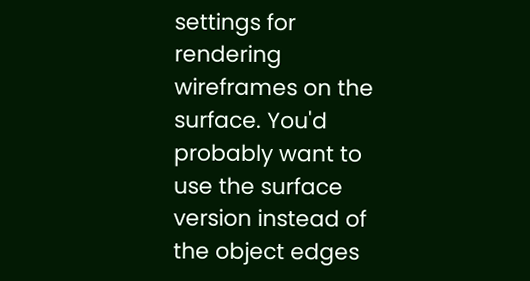settings for rendering wireframes on the surface. You'd probably want to use the surface version instead of the object edges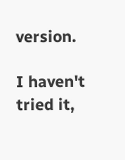version.

I haven't tried it,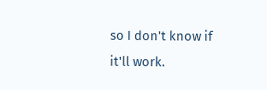so I don't know if it'll work.